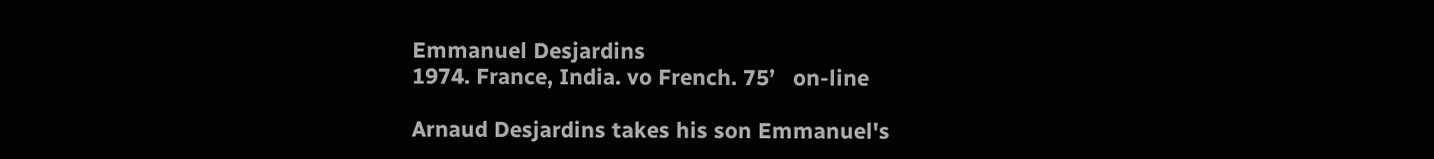Emmanuel Desjardins
1974. France, India. vo French. 75’   on-line

Arnaud Desjardins takes his son Emmanuel's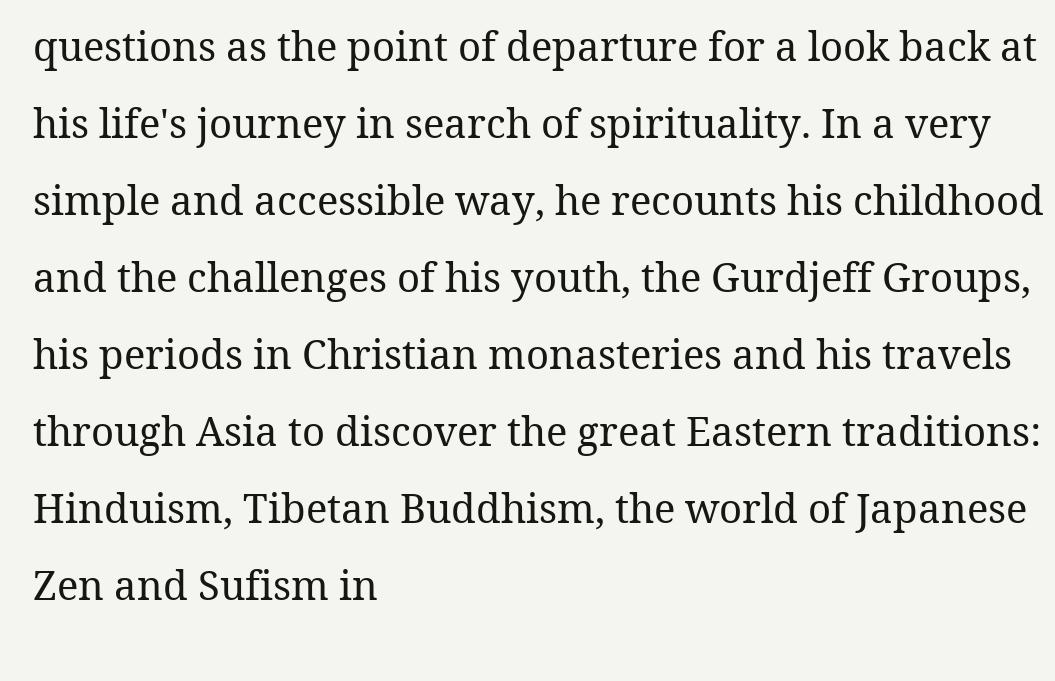questions as the point of departure for a look back at his life's journey in search of spirituality. In a very simple and accessible way, he recounts his childhood and the challenges of his youth, the Gurdjeff Groups, his periods in Christian monasteries and his travels through Asia to discover the great Eastern traditions: Hinduism, Tibetan Buddhism, the world of Japanese Zen and Sufism in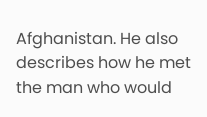Afghanistan. He also describes how he met the man who would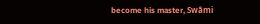become his master, Swâmi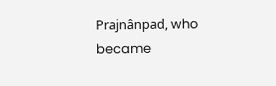Prajnânpad, who became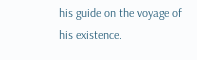his guide on the voyage of his existence.